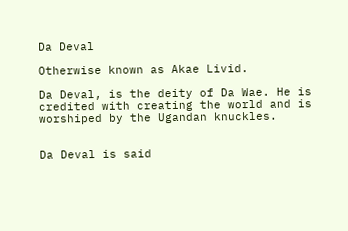Da Deval

Otherwise known as Akae Livid.

Da Deval, is the deity of Da Wae. He is credited with creating the world and is worshiped by the Ugandan knuckles.


Da Deval is said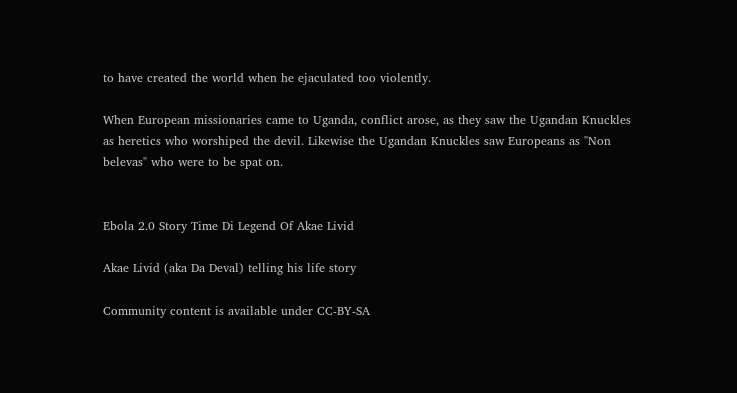to have created the world when he ejaculated too violently.

When European missionaries came to Uganda, conflict arose, as they saw the Ugandan Knuckles as heretics who worshiped the devil. Likewise the Ugandan Knuckles saw Europeans as "Non belevas" who were to be spat on.


Ebola 2.0 Story Time Di Legend Of Akae Livid

Akae Livid (aka Da Deval) telling his life story

Community content is available under CC-BY-SA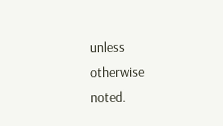unless otherwise noted.